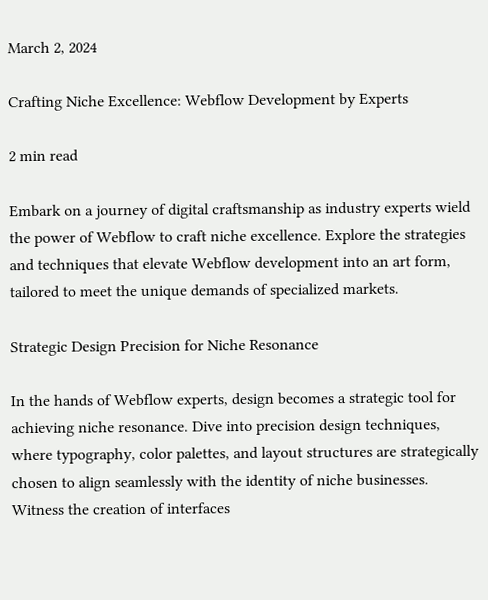March 2, 2024

Crafting Niche Excellence: Webflow Development by Experts

2 min read

Embark on a journey of digital craftsmanship as industry experts wield the power of Webflow to craft niche excellence. Explore the strategies and techniques that elevate Webflow development into an art form, tailored to meet the unique demands of specialized markets.

Strategic Design Precision for Niche Resonance

In the hands of Webflow experts, design becomes a strategic tool for achieving niche resonance. Dive into precision design techniques, where typography, color palettes, and layout structures are strategically chosen to align seamlessly with the identity of niche businesses. Witness the creation of interfaces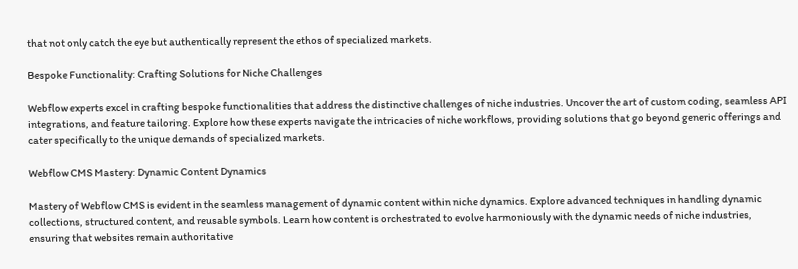that not only catch the eye but authentically represent the ethos of specialized markets.

Bespoke Functionality: Crafting Solutions for Niche Challenges

Webflow experts excel in crafting bespoke functionalities that address the distinctive challenges of niche industries. Uncover the art of custom coding, seamless API integrations, and feature tailoring. Explore how these experts navigate the intricacies of niche workflows, providing solutions that go beyond generic offerings and cater specifically to the unique demands of specialized markets.

Webflow CMS Mastery: Dynamic Content Dynamics

Mastery of Webflow CMS is evident in the seamless management of dynamic content within niche dynamics. Explore advanced techniques in handling dynamic collections, structured content, and reusable symbols. Learn how content is orchestrated to evolve harmoniously with the dynamic needs of niche industries, ensuring that websites remain authoritative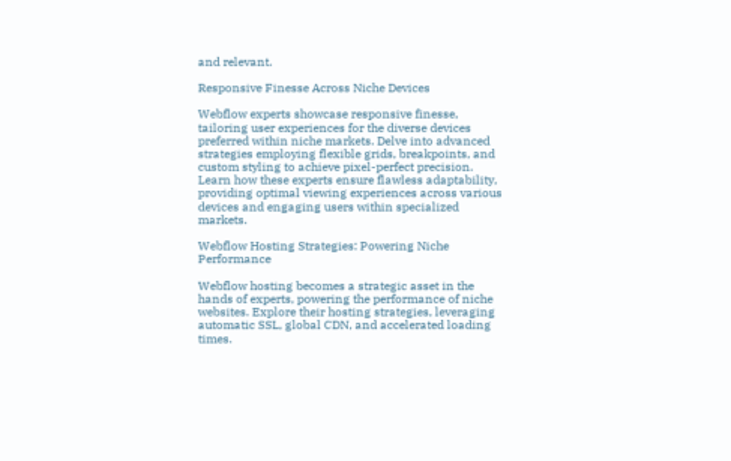and relevant.

Responsive Finesse Across Niche Devices

Webflow experts showcase responsive finesse, tailoring user experiences for the diverse devices preferred within niche markets. Delve into advanced strategies employing flexible grids, breakpoints, and custom styling to achieve pixel-perfect precision. Learn how these experts ensure flawless adaptability, providing optimal viewing experiences across various devices and engaging users within specialized markets.

Webflow Hosting Strategies: Powering Niche Performance

Webflow hosting becomes a strategic asset in the hands of experts, powering the performance of niche websites. Explore their hosting strategies, leveraging automatic SSL, global CDN, and accelerated loading times.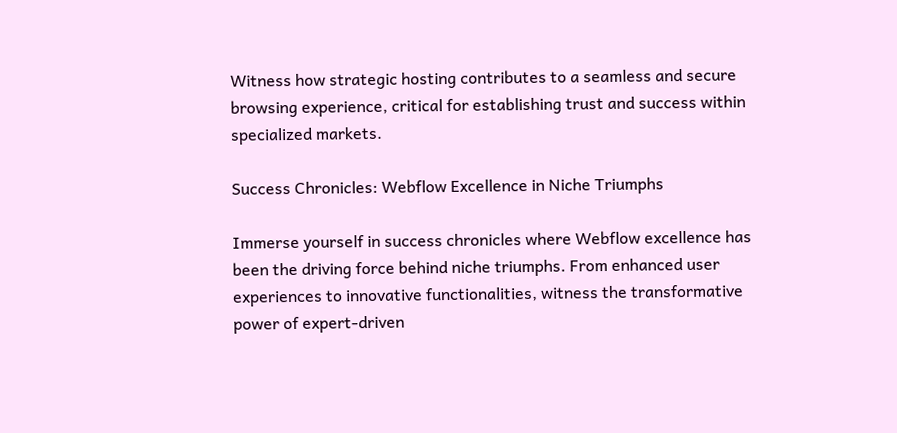Witness how strategic hosting contributes to a seamless and secure browsing experience, critical for establishing trust and success within specialized markets.

Success Chronicles: Webflow Excellence in Niche Triumphs

Immerse yourself in success chronicles where Webflow excellence has been the driving force behind niche triumphs. From enhanced user experiences to innovative functionalities, witness the transformative power of expert-driven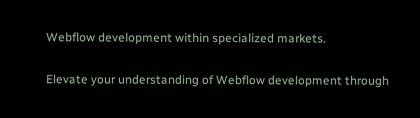Webflow development within specialized markets.

Elevate your understanding of Webflow development through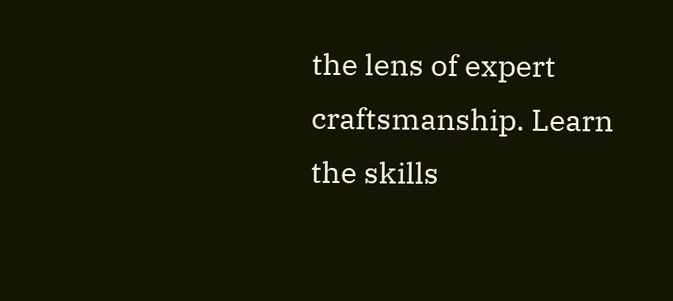the lens of expert craftsmanship. Learn the skills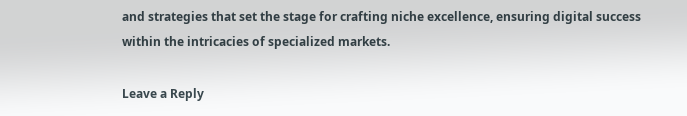and strategies that set the stage for crafting niche excellence, ensuring digital success within the intricacies of specialized markets.

Leave a Reply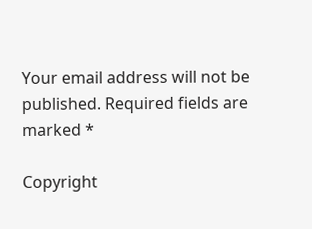Your email address will not be published. Required fields are marked *

Copyright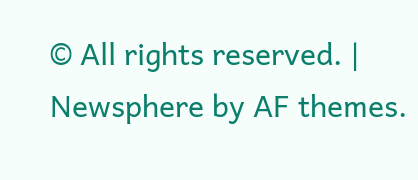© All rights reserved. | Newsphere by AF themes.